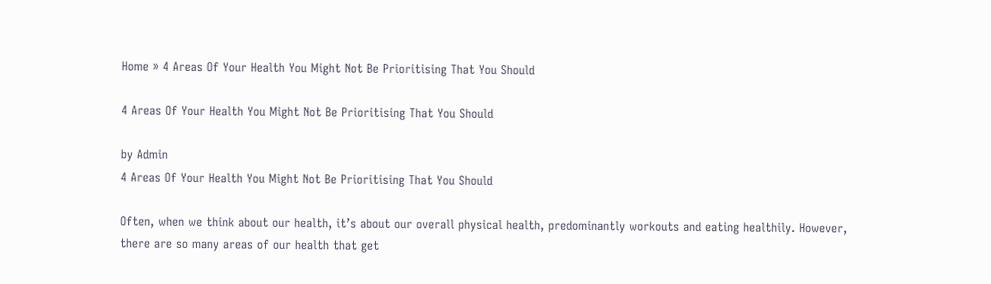Home » 4 Areas Of Your Health You Might Not Be Prioritising That You Should

4 Areas Of Your Health You Might Not Be Prioritising That You Should

by Admin
4 Areas Of Your Health You Might Not Be Prioritising That You Should

Often, when we think about our health, it’s about our overall physical health, predominantly workouts and eating healthily. However, there are so many areas of our health that get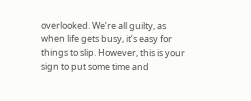overlooked. We’re all guilty, as when life gets busy, it’s easy for things to slip. However, this is your sign to put some time and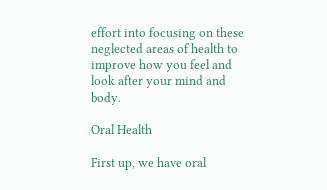effort into focusing on these neglected areas of health to improve how you feel and look after your mind and body.

Oral Health

First up, we have oral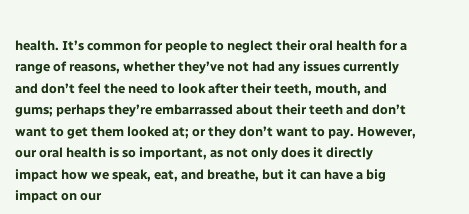health. It’s common for people to neglect their oral health for a range of reasons, whether they’ve not had any issues currently and don’t feel the need to look after their teeth, mouth, and gums; perhaps they’re embarrassed about their teeth and don’t want to get them looked at; or they don’t want to pay. However, our oral health is so important, as not only does it directly impact how we speak, eat, and breathe, but it can have a big impact on our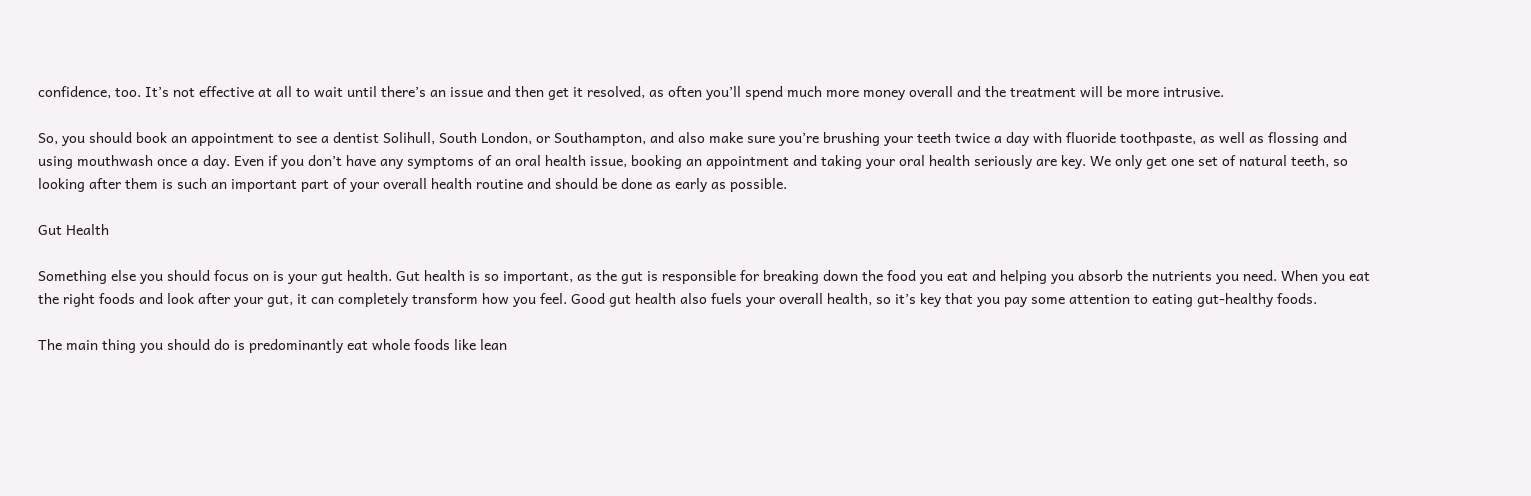confidence, too. It’s not effective at all to wait until there’s an issue and then get it resolved, as often you’ll spend much more money overall and the treatment will be more intrusive.

So, you should book an appointment to see a dentist Solihull, South London, or Southampton, and also make sure you’re brushing your teeth twice a day with fluoride toothpaste, as well as flossing and using mouthwash once a day. Even if you don’t have any symptoms of an oral health issue, booking an appointment and taking your oral health seriously are key. We only get one set of natural teeth, so looking after them is such an important part of your overall health routine and should be done as early as possible.

Gut Health

Something else you should focus on is your gut health. Gut health is so important, as the gut is responsible for breaking down the food you eat and helping you absorb the nutrients you need. When you eat the right foods and look after your gut, it can completely transform how you feel. Good gut health also fuels your overall health, so it’s key that you pay some attention to eating gut-healthy foods.

The main thing you should do is predominantly eat whole foods like lean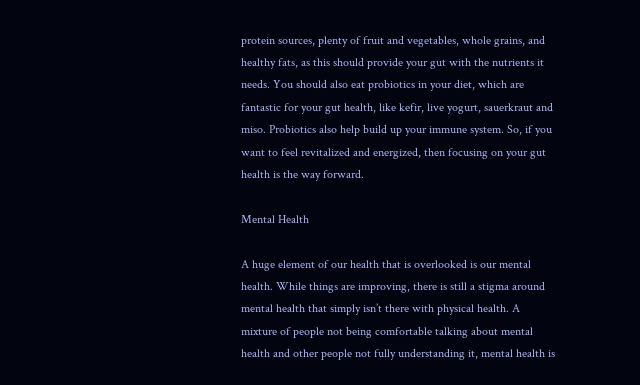protein sources, plenty of fruit and vegetables, whole grains, and healthy fats, as this should provide your gut with the nutrients it needs. You should also eat probiotics in your diet, which are fantastic for your gut health, like kefir, live yogurt, sauerkraut and miso. Probiotics also help build up your immune system. So, if you want to feel revitalized and energized, then focusing on your gut health is the way forward.

Mental Health

A huge element of our health that is overlooked is our mental health. While things are improving, there is still a stigma around mental health that simply isn’t there with physical health. A mixture of people not being comfortable talking about mental health and other people not fully understanding it, mental health is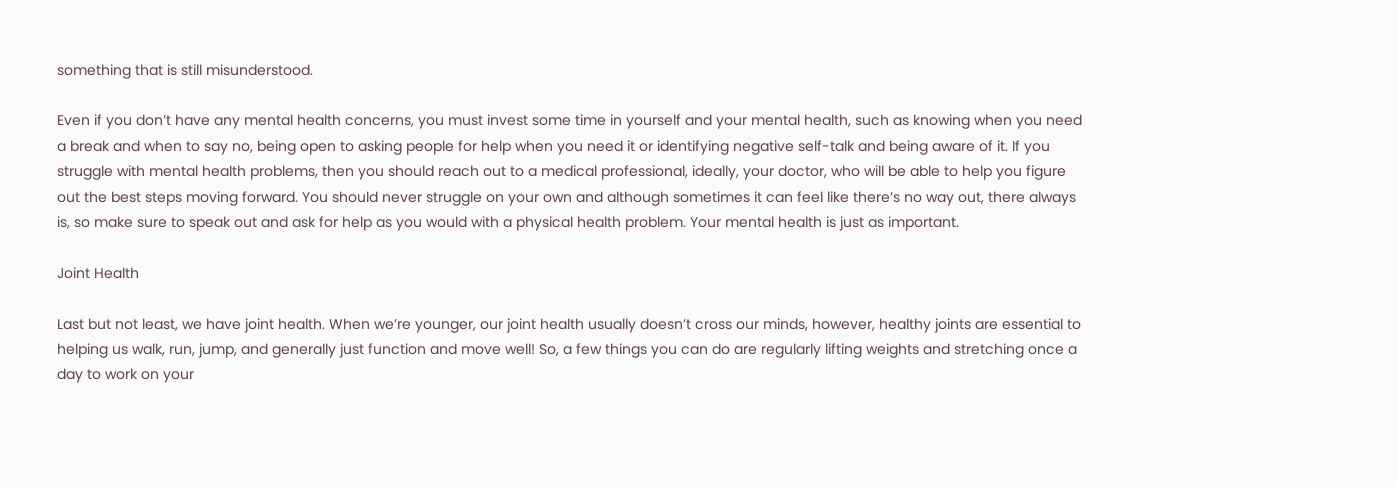something that is still misunderstood.

Even if you don’t have any mental health concerns, you must invest some time in yourself and your mental health, such as knowing when you need a break and when to say no, being open to asking people for help when you need it or identifying negative self-talk and being aware of it. If you struggle with mental health problems, then you should reach out to a medical professional, ideally, your doctor, who will be able to help you figure out the best steps moving forward. You should never struggle on your own and although sometimes it can feel like there’s no way out, there always is, so make sure to speak out and ask for help as you would with a physical health problem. Your mental health is just as important.

Joint Health

Last but not least, we have joint health. When we’re younger, our joint health usually doesn’t cross our minds, however, healthy joints are essential to helping us walk, run, jump, and generally just function and move well! So, a few things you can do are regularly lifting weights and stretching once a day to work on your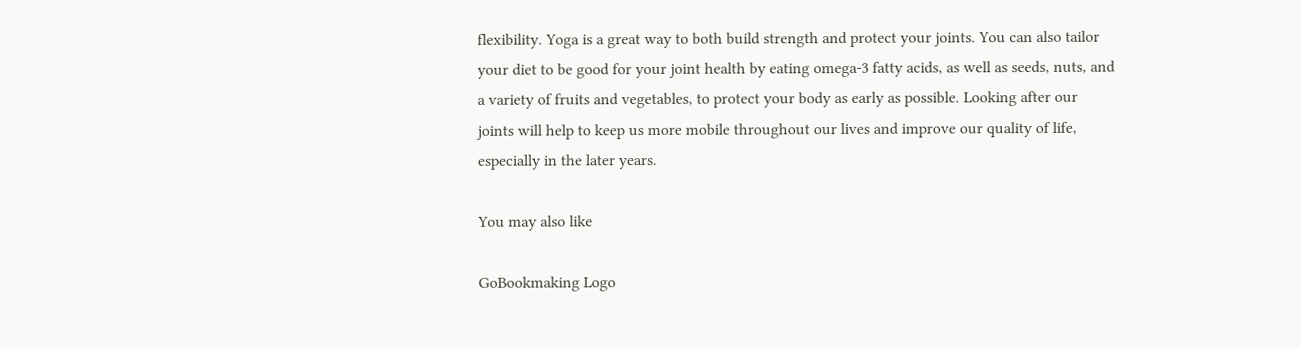flexibility. Yoga is a great way to both build strength and protect your joints. You can also tailor your diet to be good for your joint health by eating omega-3 fatty acids, as well as seeds, nuts, and a variety of fruits and vegetables, to protect your body as early as possible. Looking after our joints will help to keep us more mobile throughout our lives and improve our quality of life, especially in the later years.

You may also like

GoBookmaking Logo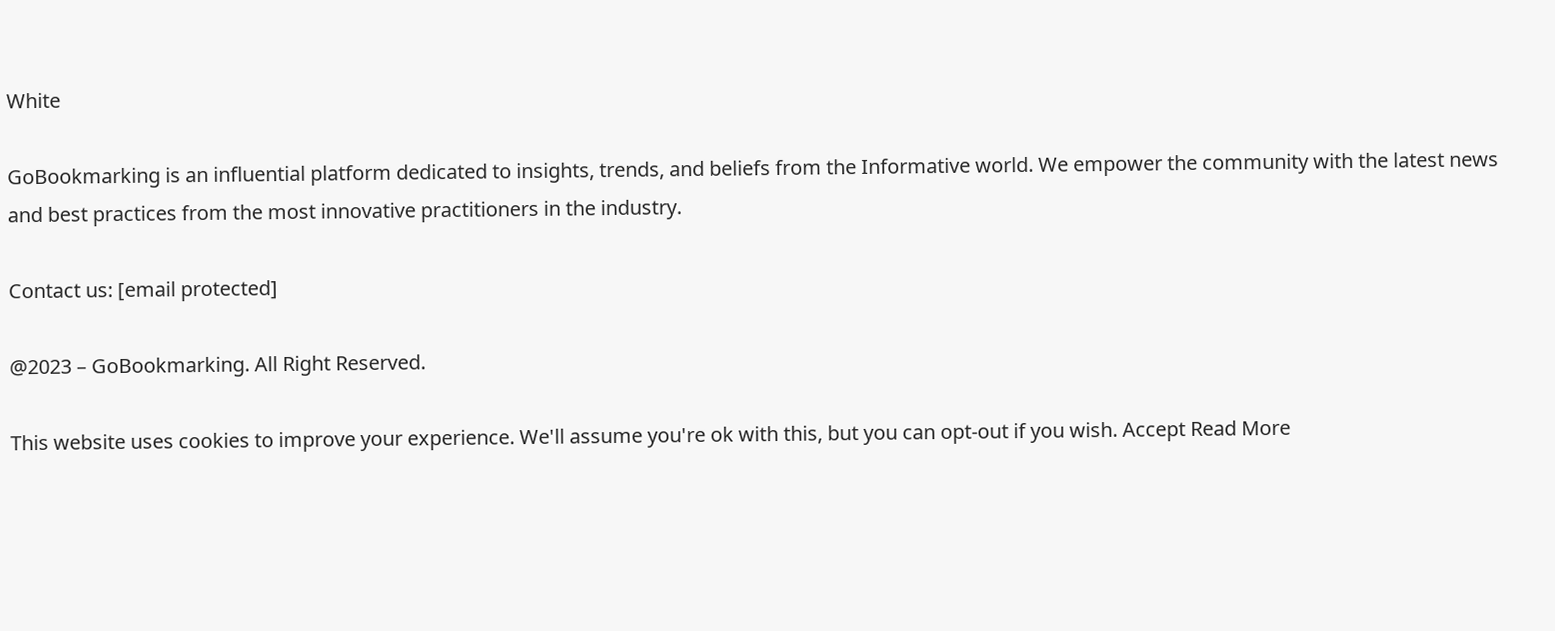White

GoBookmarking is an influential platform dedicated to insights, trends, and beliefs from the Informative world. We empower the community with the latest news and best practices from the most innovative practitioners in the industry.

Contact us: [email protected]

@2023 – GoBookmarking. All Right Reserved.

This website uses cookies to improve your experience. We'll assume you're ok with this, but you can opt-out if you wish. Accept Read More